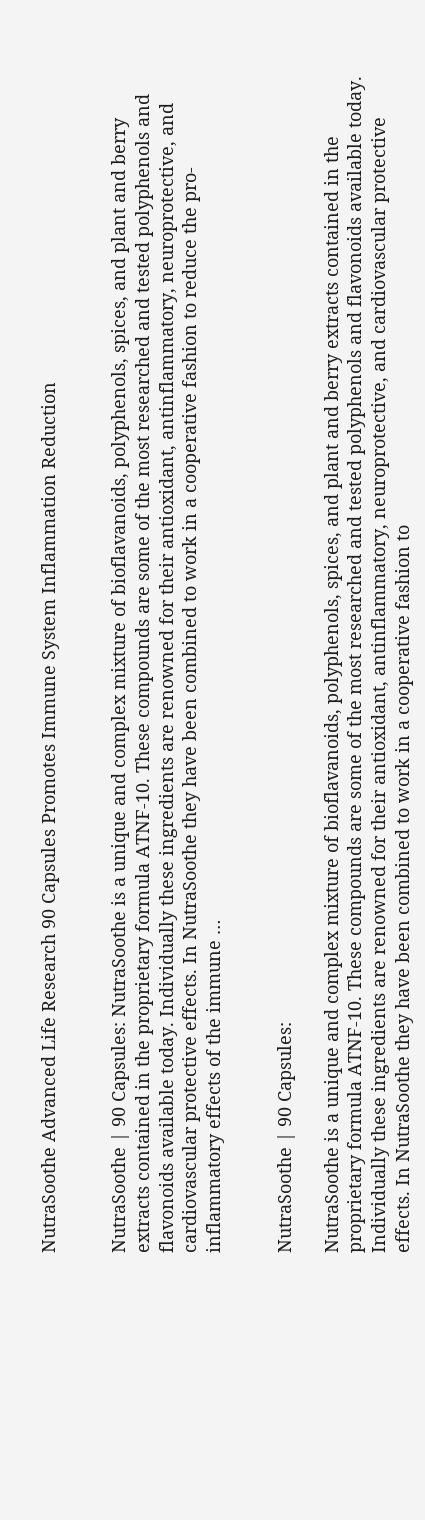NutraSoothe Advanced Life Research 90 Capsules Promotes Immune System Inflammation Reduction


NutraSoothe | 90 Capsules: NutraSoothe is a unique and complex mixture of bioflavanoids, polyphenols, spices, and plant and berry extracts contained in the proprietary formula ATNF-10. These compounds are some of the most researched and tested polyphenols and flavonoids available today. Individually these ingredients are renowned for their antioxidant, antinflammatory, neuroprotective, and cardiovascular protective effects. In NutraSoothe they have been combined to work in a cooperative fashion to reduce the pro-inflammatory effects of the immune …


NutraSoothe | 90 Capsules:

NutraSoothe is a unique and complex mixture of bioflavanoids, polyphenols, spices, and plant and berry extracts contained in the proprietary formula ATNF-10. These compounds are some of the most researched and tested polyphenols and flavonoids available today. Individually these ingredients are renowned for their antioxidant, antinflammatory, neuroprotective, and cardiovascular protective effects. In NutraSoothe they have been combined to work in a cooperative fashion to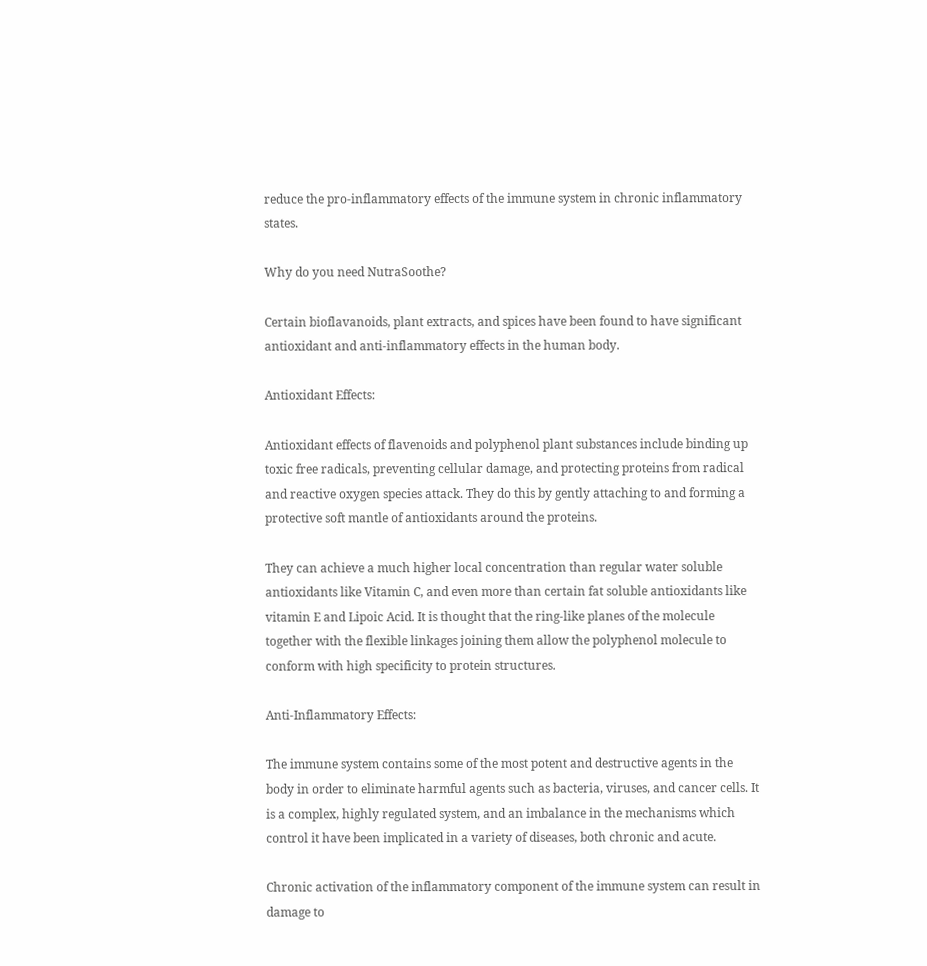reduce the pro-inflammatory effects of the immune system in chronic inflammatory states.

Why do you need NutraSoothe?

Certain bioflavanoids, plant extracts, and spices have been found to have significant antioxidant and anti-inflammatory effects in the human body.

Antioxidant Effects:

Antioxidant effects of flavenoids and polyphenol plant substances include binding up toxic free radicals, preventing cellular damage, and protecting proteins from radical and reactive oxygen species attack. They do this by gently attaching to and forming a protective soft mantle of antioxidants around the proteins.

They can achieve a much higher local concentration than regular water soluble antioxidants like Vitamin C, and even more than certain fat soluble antioxidants like vitamin E and Lipoic Acid. It is thought that the ring-like planes of the molecule together with the flexible linkages joining them allow the polyphenol molecule to conform with high specificity to protein structures.

Anti-Inflammatory Effects:

The immune system contains some of the most potent and destructive agents in the body in order to eliminate harmful agents such as bacteria, viruses, and cancer cells. It is a complex, highly regulated system, and an imbalance in the mechanisms which control it have been implicated in a variety of diseases, both chronic and acute.

Chronic activation of the inflammatory component of the immune system can result in damage to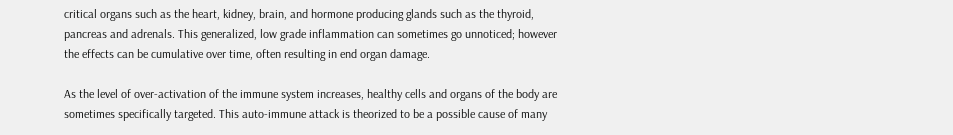critical organs such as the heart, kidney, brain, and hormone producing glands such as the thyroid, pancreas and adrenals. This generalized, low grade inflammation can sometimes go unnoticed; however the effects can be cumulative over time, often resulting in end organ damage.

As the level of over-activation of the immune system increases, healthy cells and organs of the body are sometimes specifically targeted. This auto-immune attack is theorized to be a possible cause of many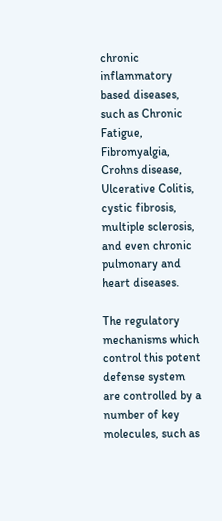chronic inflammatory based diseases, such as Chronic Fatigue, Fibromyalgia, Crohns disease, Ulcerative Colitis, cystic fibrosis, multiple sclerosis, and even chronic pulmonary and heart diseases.

The regulatory mechanisms which control this potent defense system are controlled by a number of key molecules, such as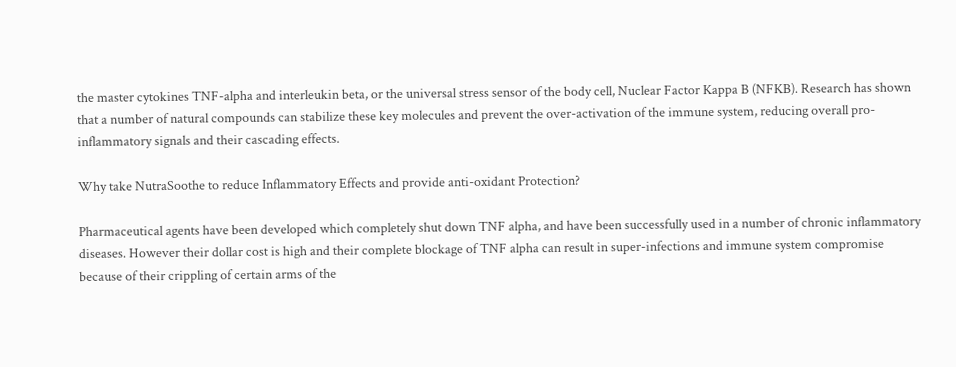the master cytokines TNF-alpha and interleukin beta, or the universal stress sensor of the body cell, Nuclear Factor Kappa B (NFKB). Research has shown that a number of natural compounds can stabilize these key molecules and prevent the over-activation of the immune system, reducing overall pro-inflammatory signals and their cascading effects.

Why take NutraSoothe to reduce Inflammatory Effects and provide anti-oxidant Protection?

Pharmaceutical agents have been developed which completely shut down TNF alpha, and have been successfully used in a number of chronic inflammatory diseases. However their dollar cost is high and their complete blockage of TNF alpha can result in super-infections and immune system compromise because of their crippling of certain arms of the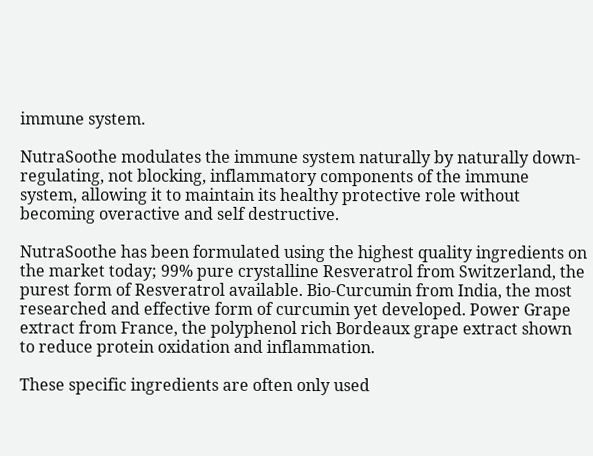immune system.

NutraSoothe modulates the immune system naturally by naturally down-regulating, not blocking, inflammatory components of the immune system, allowing it to maintain its healthy protective role without becoming overactive and self destructive.

NutraSoothe has been formulated using the highest quality ingredients on the market today; 99% pure crystalline Resveratrol from Switzerland, the purest form of Resveratrol available. Bio-Curcumin from India, the most researched and effective form of curcumin yet developed. Power Grape extract from France, the polyphenol rich Bordeaux grape extract shown to reduce protein oxidation and inflammation.

These specific ingredients are often only used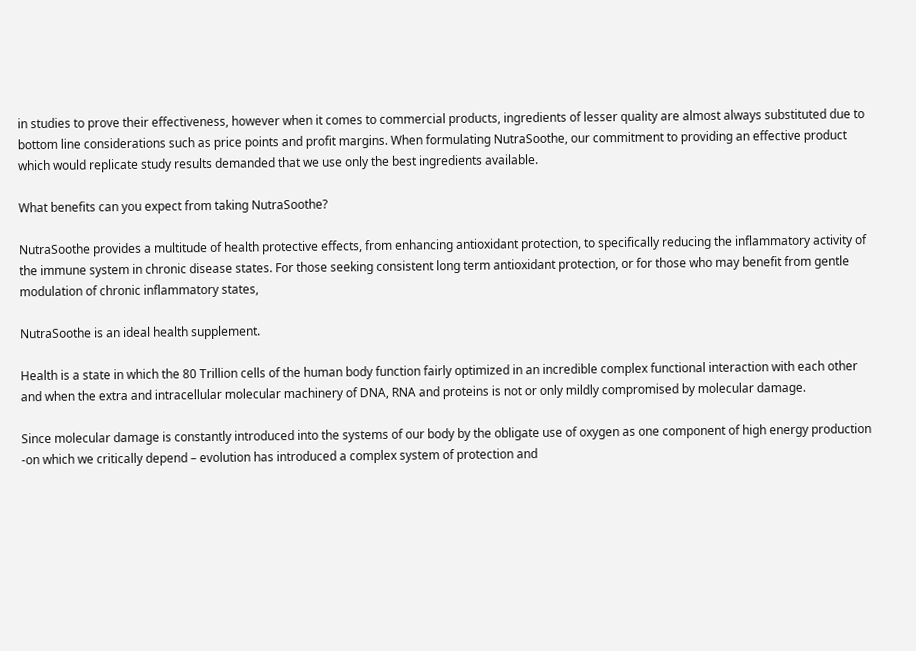in studies to prove their effectiveness, however when it comes to commercial products, ingredients of lesser quality are almost always substituted due to bottom line considerations such as price points and profit margins. When formulating NutraSoothe, our commitment to providing an effective product which would replicate study results demanded that we use only the best ingredients available.

What benefits can you expect from taking NutraSoothe?

NutraSoothe provides a multitude of health protective effects, from enhancing antioxidant protection, to specifically reducing the inflammatory activity of the immune system in chronic disease states. For those seeking consistent long term antioxidant protection, or for those who may benefit from gentle modulation of chronic inflammatory states,

NutraSoothe is an ideal health supplement.

Health is a state in which the 80 Trillion cells of the human body function fairly optimized in an incredible complex functional interaction with each other and when the extra and intracellular molecular machinery of DNA, RNA and proteins is not or only mildly compromised by molecular damage.

Since molecular damage is constantly introduced into the systems of our body by the obligate use of oxygen as one component of high energy production -on which we critically depend – evolution has introduced a complex system of protection and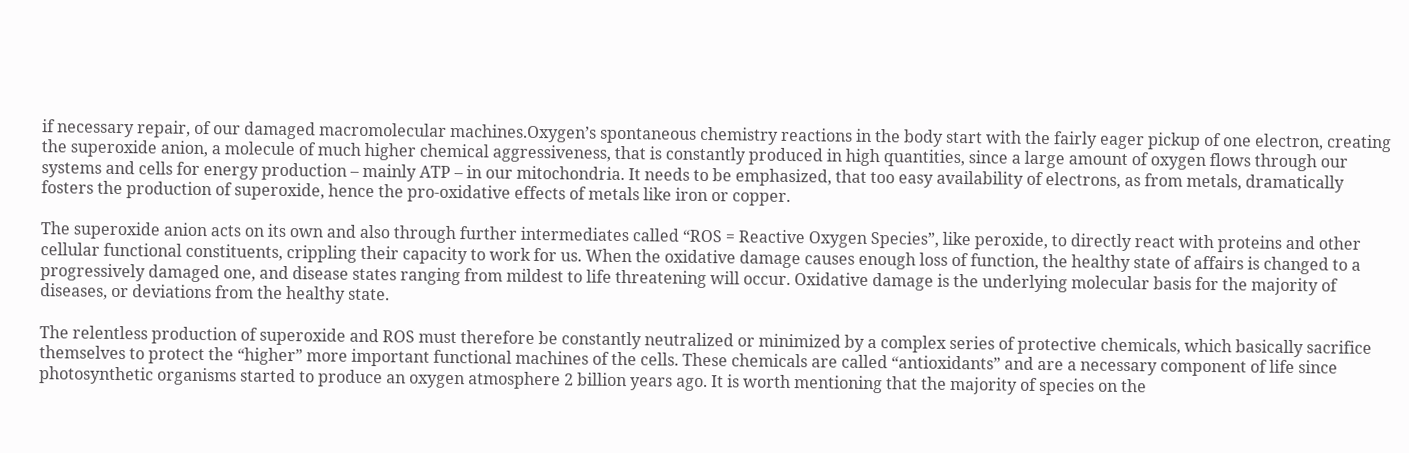if necessary repair, of our damaged macromolecular machines.Oxygen’s spontaneous chemistry reactions in the body start with the fairly eager pickup of one electron, creating the superoxide anion, a molecule of much higher chemical aggressiveness, that is constantly produced in high quantities, since a large amount of oxygen flows through our systems and cells for energy production – mainly ATP – in our mitochondria. It needs to be emphasized, that too easy availability of electrons, as from metals, dramatically fosters the production of superoxide, hence the pro-oxidative effects of metals like iron or copper.

The superoxide anion acts on its own and also through further intermediates called “ROS = Reactive Oxygen Species”, like peroxide, to directly react with proteins and other cellular functional constituents, crippling their capacity to work for us. When the oxidative damage causes enough loss of function, the healthy state of affairs is changed to a progressively damaged one, and disease states ranging from mildest to life threatening will occur. Oxidative damage is the underlying molecular basis for the majority of diseases, or deviations from the healthy state.

The relentless production of superoxide and ROS must therefore be constantly neutralized or minimized by a complex series of protective chemicals, which basically sacrifice themselves to protect the “higher” more important functional machines of the cells. These chemicals are called “antioxidants” and are a necessary component of life since photosynthetic organisms started to produce an oxygen atmosphere 2 billion years ago. It is worth mentioning that the majority of species on the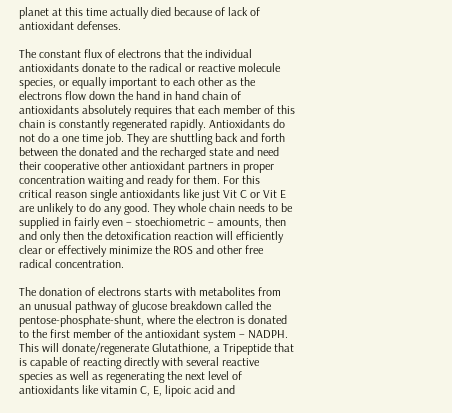planet at this time actually died because of lack of antioxidant defenses.

The constant flux of electrons that the individual antioxidants donate to the radical or reactive molecule species, or equally important to each other as the electrons flow down the hand in hand chain of antioxidants absolutely requires that each member of this chain is constantly regenerated rapidly. Antioxidants do not do a one time job. They are shuttling back and forth between the donated and the recharged state and need their cooperative other antioxidant partners in proper concentration waiting and ready for them. For this critical reason single antioxidants like just Vit C or Vit E are unlikely to do any good. They whole chain needs to be supplied in fairly even – stoechiometric – amounts, then and only then the detoxification reaction will efficiently clear or effectively minimize the ROS and other free radical concentration.

The donation of electrons starts with metabolites from an unusual pathway of glucose breakdown called the pentose-phosphate-shunt, where the electron is donated to the first member of the antioxidant system – NADPH. This will donate/regenerate Glutathione, a Tripeptide that is capable of reacting directly with several reactive species as well as regenerating the next level of antioxidants like vitamin C, E, lipoic acid and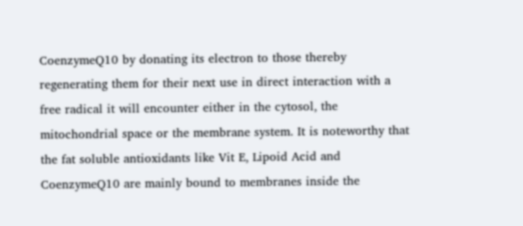CoenzymeQ10 by donating its electron to those thereby regenerating them for their next use in direct interaction with a free radical it will encounter either in the cytosol, the mitochondrial space or the membrane system. It is noteworthy that the fat soluble antioxidants like Vit E, Lipoid Acid and CoenzymeQ10 are mainly bound to membranes inside the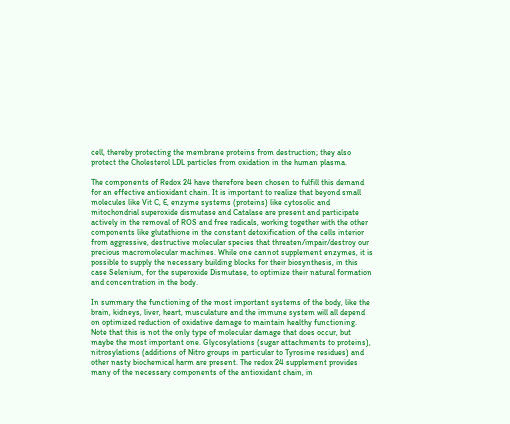cell, thereby protecting the membrane proteins from destruction; they also protect the Cholesterol LDL particles from oxidation in the human plasma.

The components of Redox 24 have therefore been chosen to fulfill this demand for an effective antioxidant chain. It is important to realize that beyond small molecules like Vit C, E, enzyme systems (proteins) like cytosolic and mitochondrial superoxide dismutase and Catalase are present and participate actively in the removal of ROS and free radicals, working together with the other components like glutathione in the constant detoxification of the cells interior from aggressive, destructive molecular species that threaten/impair/destroy our precious macromolecular machines. While one cannot supplement enzymes, it is possible to supply the necessary building blocks for their biosynthesis, in this case Selenium, for the superoxide Dismutase, to optimize their natural formation and concentration in the body.

In summary the functioning of the most important systems of the body, like the brain, kidneys, liver, heart, musculature and the immune system will all depend on optimized reduction of oxidative damage to maintain healthy functioning. Note that this is not the only type of molecular damage that does occur, but maybe the most important one. Glycosylations (sugar attachments to proteins), nitrosylations (additions of Nitro groups in particular to Tyrosine residues) and other nasty biochemical harm are present. The redox 24 supplement provides many of the necessary components of the antioxidant chain, in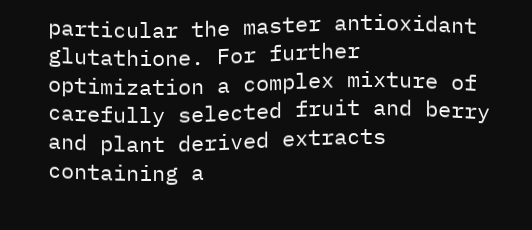particular the master antioxidant glutathione. For further optimization a complex mixture of carefully selected fruit and berry and plant derived extracts containing a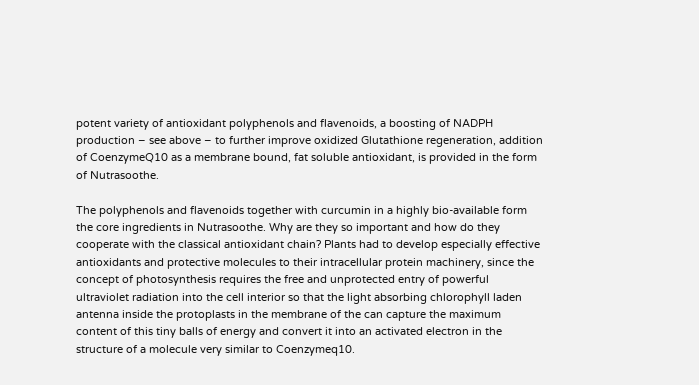potent variety of antioxidant polyphenols and flavenoids, a boosting of NADPH production – see above – to further improve oxidized Glutathione regeneration, addition of CoenzymeQ10 as a membrane bound, fat soluble antioxidant, is provided in the form of Nutrasoothe.

The polyphenols and flavenoids together with curcumin in a highly bio-available form the core ingredients in Nutrasoothe. Why are they so important and how do they cooperate with the classical antioxidant chain? Plants had to develop especially effective antioxidants and protective molecules to their intracellular protein machinery, since the concept of photosynthesis requires the free and unprotected entry of powerful ultraviolet radiation into the cell interior so that the light absorbing chlorophyll laden antenna inside the protoplasts in the membrane of the can capture the maximum content of this tiny balls of energy and convert it into an activated electron in the structure of a molecule very similar to Coenzymeq10.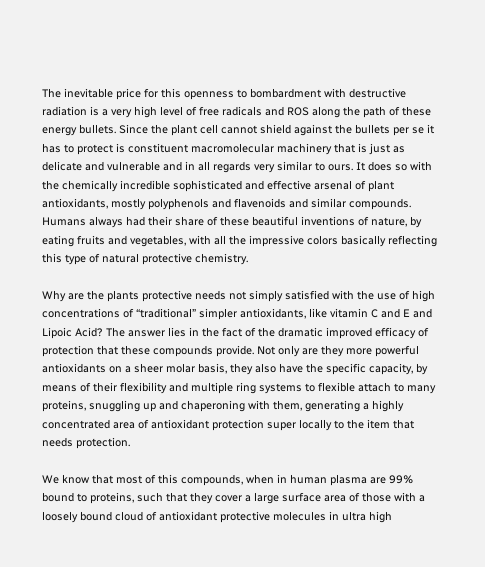The inevitable price for this openness to bombardment with destructive radiation is a very high level of free radicals and ROS along the path of these energy bullets. Since the plant cell cannot shield against the bullets per se it has to protect is constituent macromolecular machinery that is just as delicate and vulnerable and in all regards very similar to ours. It does so with the chemically incredible sophisticated and effective arsenal of plant antioxidants, mostly polyphenols and flavenoids and similar compounds. Humans always had their share of these beautiful inventions of nature, by eating fruits and vegetables, with all the impressive colors basically reflecting this type of natural protective chemistry.

Why are the plants protective needs not simply satisfied with the use of high concentrations of “traditional” simpler antioxidants, like vitamin C and E and Lipoic Acid? The answer lies in the fact of the dramatic improved efficacy of protection that these compounds provide. Not only are they more powerful antioxidants on a sheer molar basis, they also have the specific capacity, by means of their flexibility and multiple ring systems to flexible attach to many proteins, snuggling up and chaperoning with them, generating a highly concentrated area of antioxidant protection super locally to the item that needs protection.

We know that most of this compounds, when in human plasma are 99% bound to proteins, such that they cover a large surface area of those with a loosely bound cloud of antioxidant protective molecules in ultra high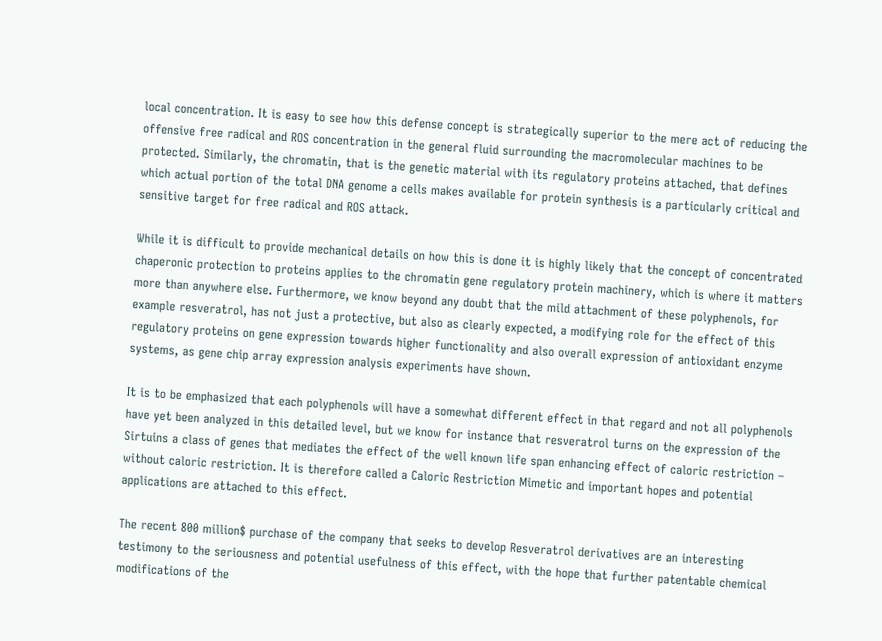local concentration. It is easy to see how this defense concept is strategically superior to the mere act of reducing the offensive free radical and ROS concentration in the general fluid surrounding the macromolecular machines to be protected. Similarly, the chromatin, that is the genetic material with its regulatory proteins attached, that defines which actual portion of the total DNA genome a cells makes available for protein synthesis is a particularly critical and sensitive target for free radical and ROS attack.

While it is difficult to provide mechanical details on how this is done it is highly likely that the concept of concentrated chaperonic protection to proteins applies to the chromatin gene regulatory protein machinery, which is where it matters more than anywhere else. Furthermore, we know beyond any doubt that the mild attachment of these polyphenols, for example resveratrol, has not just a protective, but also as clearly expected, a modifying role for the effect of this regulatory proteins on gene expression towards higher functionality and also overall expression of antioxidant enzyme systems, as gene chip array expression analysis experiments have shown.

It is to be emphasized that each polyphenols will have a somewhat different effect in that regard and not all polyphenols have yet been analyzed in this detailed level, but we know for instance that resveratrol turns on the expression of the Sirtuins a class of genes that mediates the effect of the well known life span enhancing effect of caloric restriction – without caloric restriction. It is therefore called a Caloric Restriction Mimetic and important hopes and potential applications are attached to this effect.

The recent 800 million$ purchase of the company that seeks to develop Resveratrol derivatives are an interesting testimony to the seriousness and potential usefulness of this effect, with the hope that further patentable chemical modifications of the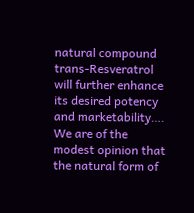natural compound trans-Resveratrol will further enhance its desired potency and marketability…. We are of the modest opinion that the natural form of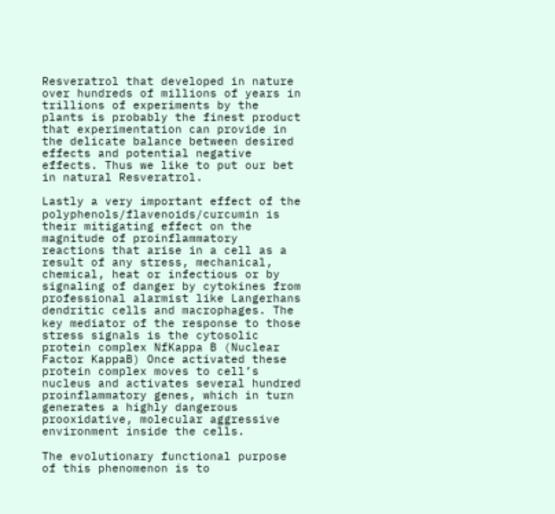Resveratrol that developed in nature over hundreds of millions of years in trillions of experiments by the plants is probably the finest product that experimentation can provide in the delicate balance between desired effects and potential negative effects. Thus we like to put our bet in natural Resveratrol.

Lastly a very important effect of the polyphenols/flavenoids/curcumin is their mitigating effect on the magnitude of proinflammatory reactions that arise in a cell as a result of any stress, mechanical, chemical, heat or infectious or by signaling of danger by cytokines from professional alarmist like Langerhans dendritic cells and macrophages. The key mediator of the response to those stress signals is the cytosolic protein complex NfKappa B (Nuclear Factor KappaB) Once activated these protein complex moves to cell’s nucleus and activates several hundred proinflammatory genes, which in turn generates a highly dangerous prooxidative, molecular aggressive environment inside the cells.

The evolutionary functional purpose of this phenomenon is to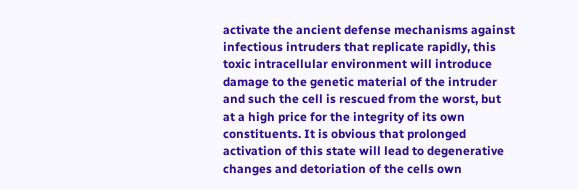activate the ancient defense mechanisms against infectious intruders that replicate rapidly, this toxic intracellular environment will introduce damage to the genetic material of the intruder and such the cell is rescued from the worst, but at a high price for the integrity of its own constituents. It is obvious that prolonged activation of this state will lead to degenerative changes and detoriation of the cells own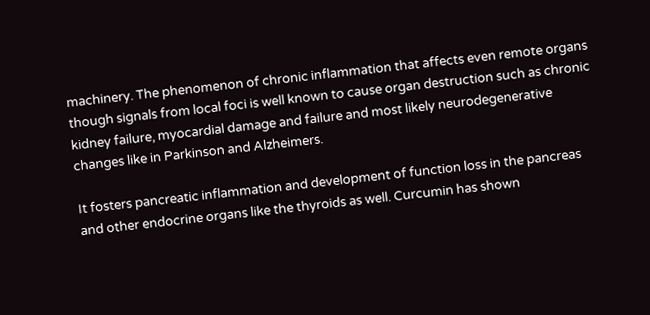machinery. The phenomenon of chronic inflammation that affects even remote organs though signals from local foci is well known to cause organ destruction such as chronic kidney failure, myocardial damage and failure and most likely neurodegenerative changes like in Parkinson and Alzheimers.

It fosters pancreatic inflammation and development of function loss in the pancreas and other endocrine organs like the thyroids as well. Curcumin has shown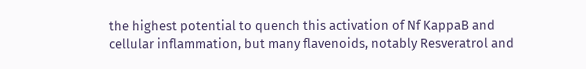the highest potential to quench this activation of Nf KappaB and cellular inflammation, but many flavenoids, notably Resveratrol and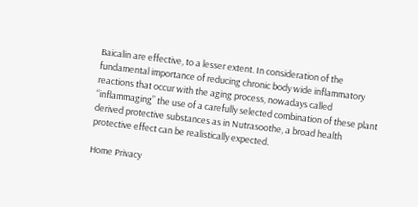Baicalin are effective, to a lesser extent. In consideration of the fundamental importance of reducing chronic body wide inflammatory reactions that occur with the aging process, nowadays called “inflammaging” the use of a carefully selected combination of these plant derived protective substances as in Nutrasoothe, a broad health protective effect can be realistically expected.

Home Privacy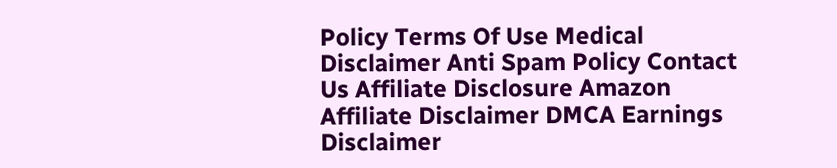Policy Terms Of Use Medical Disclaimer Anti Spam Policy Contact Us Affiliate Disclosure Amazon Affiliate Disclaimer DMCA Earnings Disclaimer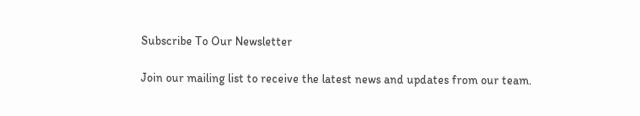Subscribe To Our Newsletter

Join our mailing list to receive the latest news and updates from our team.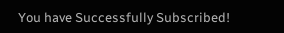You have Successfully Subscribed!